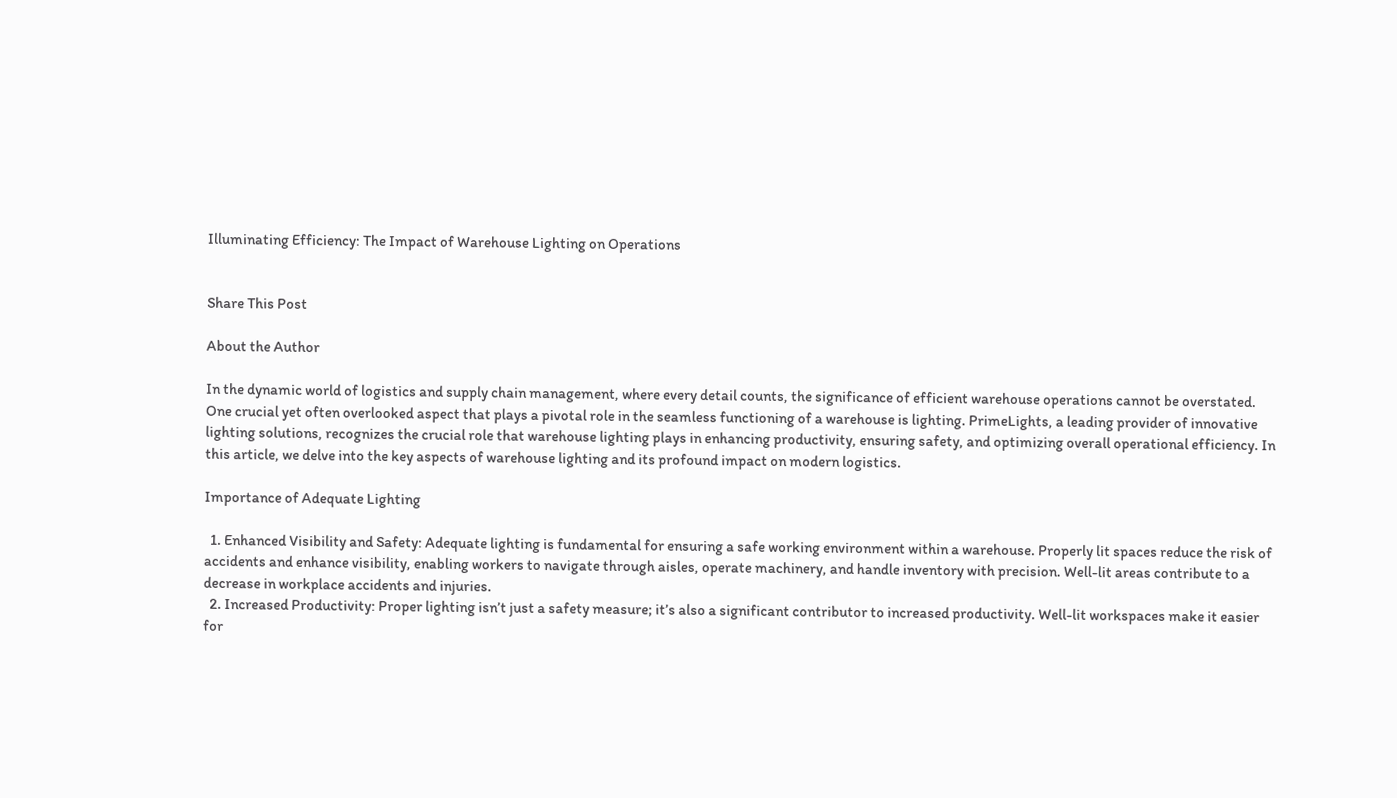Illuminating Efficiency: The Impact of Warehouse Lighting on Operations


Share This Post

About the Author

In the dynamic world of logistics and supply chain management, where every detail counts, the significance of efficient warehouse operations cannot be overstated. One crucial yet often overlooked aspect that plays a pivotal role in the seamless functioning of a warehouse is lighting. PrimeLights, a leading provider of innovative lighting solutions, recognizes the crucial role that warehouse lighting plays in enhancing productivity, ensuring safety, and optimizing overall operational efficiency. In this article, we delve into the key aspects of warehouse lighting and its profound impact on modern logistics.

Importance of Adequate Lighting

  1. Enhanced Visibility and Safety: Adequate lighting is fundamental for ensuring a safe working environment within a warehouse. Properly lit spaces reduce the risk of accidents and enhance visibility, enabling workers to navigate through aisles, operate machinery, and handle inventory with precision. Well-lit areas contribute to a decrease in workplace accidents and injuries.
  2. Increased Productivity: Proper lighting isn’t just a safety measure; it’s also a significant contributor to increased productivity. Well-lit workspaces make it easier for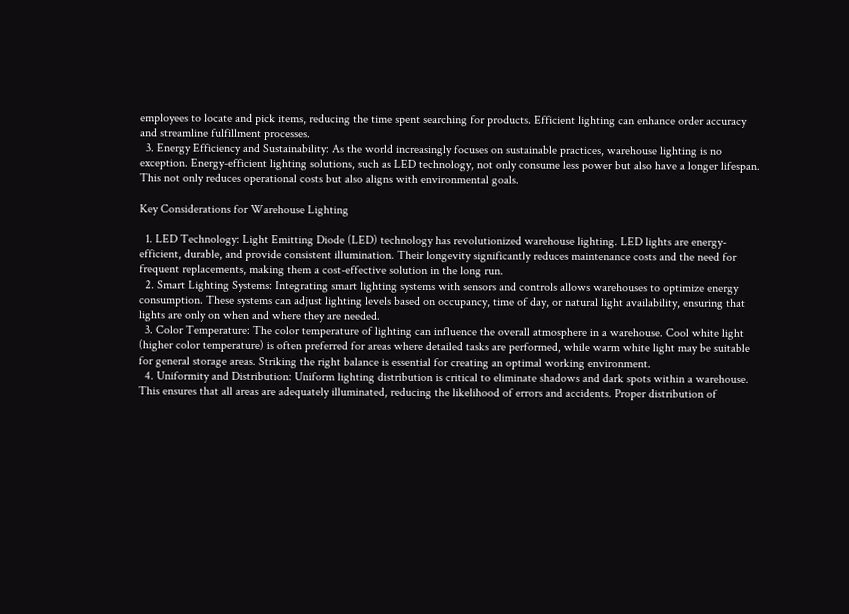employees to locate and pick items, reducing the time spent searching for products. Efficient lighting can enhance order accuracy and streamline fulfillment processes.
  3. Energy Efficiency and Sustainability: As the world increasingly focuses on sustainable practices, warehouse lighting is no exception. Energy-efficient lighting solutions, such as LED technology, not only consume less power but also have a longer lifespan. This not only reduces operational costs but also aligns with environmental goals.

Key Considerations for Warehouse Lighting

  1. LED Technology: Light Emitting Diode (LED) technology has revolutionized warehouse lighting. LED lights are energy-efficient, durable, and provide consistent illumination. Their longevity significantly reduces maintenance costs and the need for frequent replacements, making them a cost-effective solution in the long run.
  2. Smart Lighting Systems: Integrating smart lighting systems with sensors and controls allows warehouses to optimize energy consumption. These systems can adjust lighting levels based on occupancy, time of day, or natural light availability, ensuring that lights are only on when and where they are needed.
  3. Color Temperature: The color temperature of lighting can influence the overall atmosphere in a warehouse. Cool white light (higher color temperature) is often preferred for areas where detailed tasks are performed, while warm white light may be suitable for general storage areas. Striking the right balance is essential for creating an optimal working environment.
  4. Uniformity and Distribution: Uniform lighting distribution is critical to eliminate shadows and dark spots within a warehouse. This ensures that all areas are adequately illuminated, reducing the likelihood of errors and accidents. Proper distribution of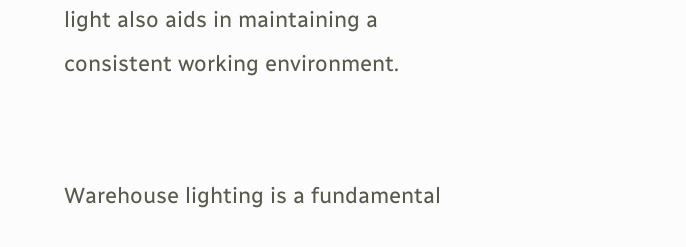light also aids in maintaining a consistent working environment.


Warehouse lighting is a fundamental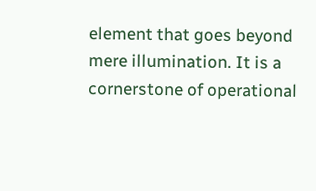element that goes beyond mere illumination. It is a cornerstone of operational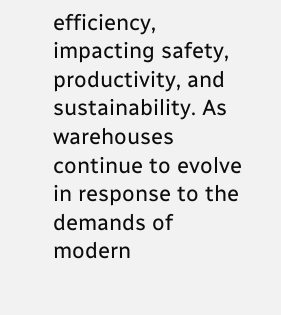efficiency, impacting safety, productivity, and sustainability. As warehouses continue to evolve in response to the demands of modern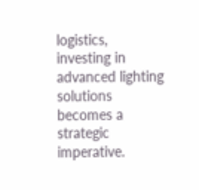logistics, investing in advanced lighting solutions becomes a strategic imperative.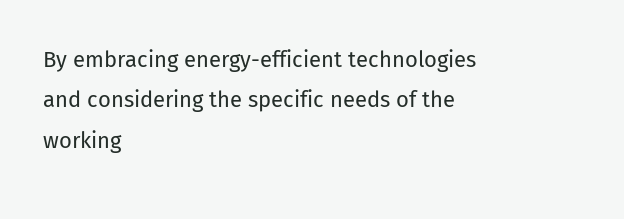By embracing energy-efficient technologies and considering the specific needs of the working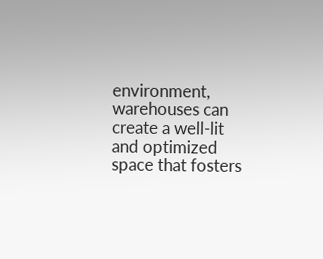environment, warehouses can create a well-lit and optimized space that fosters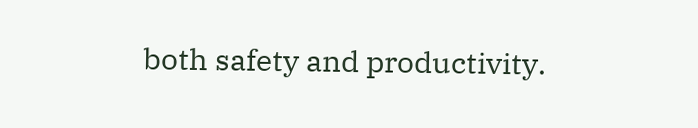both safety and productivity.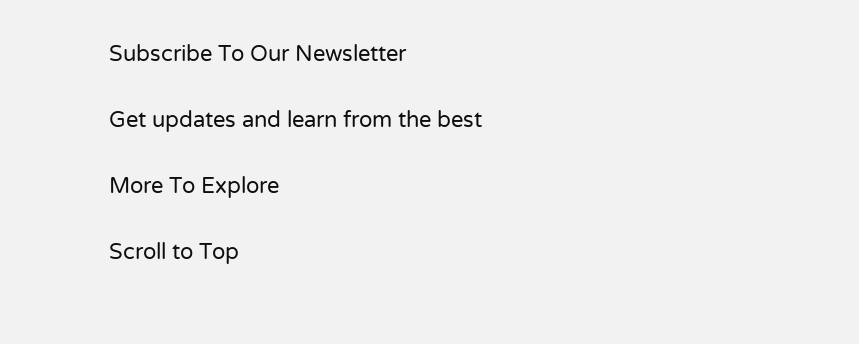Subscribe To Our Newsletter

Get updates and learn from the best

More To Explore

Scroll to Top